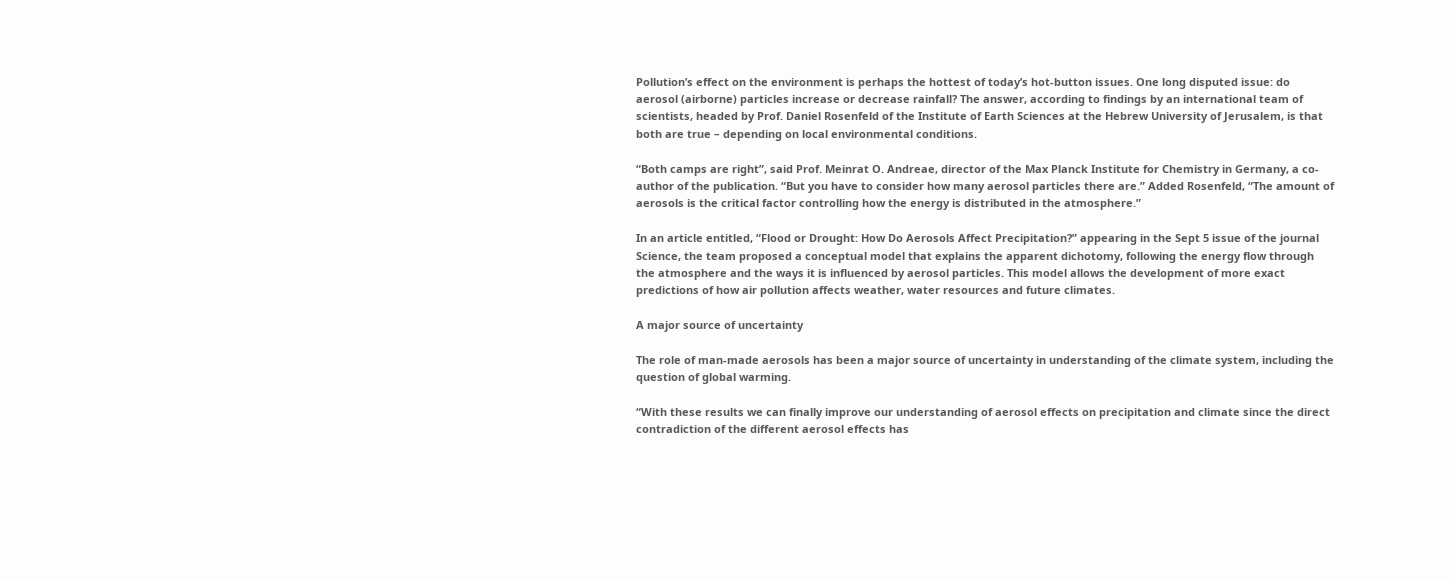Pollution’s effect on the environment is perhaps the hottest of today’s hot-button issues. One long disputed issue: do aerosol (airborne) particles increase or decrease rainfall? The answer, according to findings by an international team of scientists, headed by Prof. Daniel Rosenfeld of the Institute of Earth Sciences at the Hebrew University of Jerusalem, is that both are true – depending on local environmental conditions.

“Both camps are right”, said Prof. Meinrat O. Andreae, director of the Max Planck Institute for Chemistry in Germany, a co-author of the publication. “But you have to consider how many aerosol particles there are.” Added Rosenfeld, “The amount of aerosols is the critical factor controlling how the energy is distributed in the atmosphere.”

In an article entitled, “Flood or Drought: How Do Aerosols Affect Precipitation?” appearing in the Sept 5 issue of the journal Science, the team proposed a conceptual model that explains the apparent dichotomy, following the energy flow through the atmosphere and the ways it is influenced by aerosol particles. This model allows the development of more exact predictions of how air pollution affects weather, water resources and future climates.

A major source of uncertainty

The role of man-made aerosols has been a major source of uncertainty in understanding of the climate system, including the question of global warming.

“With these results we can finally improve our understanding of aerosol effects on precipitation and climate since the direct contradiction of the different aerosol effects has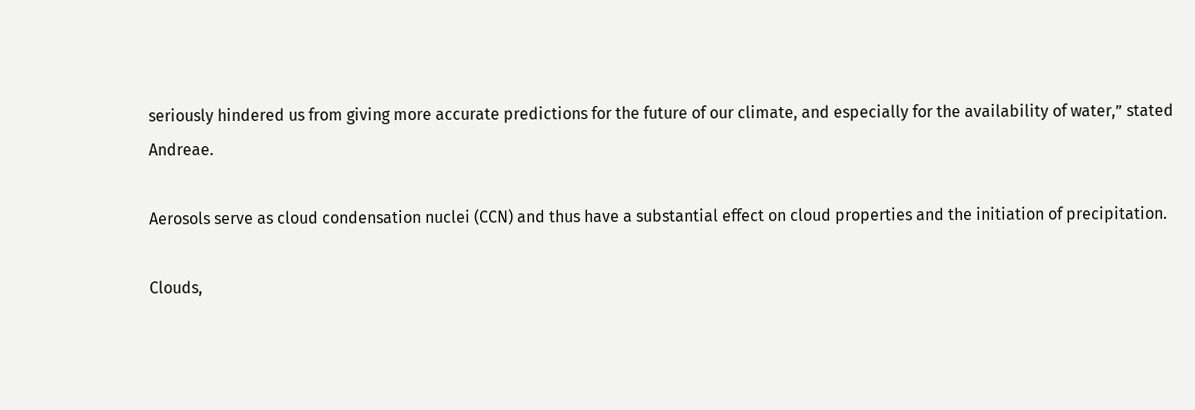seriously hindered us from giving more accurate predictions for the future of our climate, and especially for the availability of water,” stated Andreae.

Aerosols serve as cloud condensation nuclei (CCN) and thus have a substantial effect on cloud properties and the initiation of precipitation.

Clouds,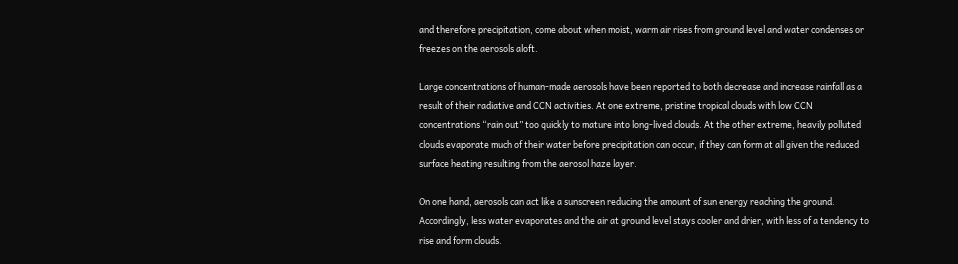and therefore precipitation, come about when moist, warm air rises from ground level and water condenses or freezes on the aerosols aloft.

Large concentrations of human-made aerosols have been reported to both decrease and increase rainfall as a result of their radiative and CCN activities. At one extreme, pristine tropical clouds with low CCN concentrations “rain out” too quickly to mature into long-lived clouds. At the other extreme, heavily polluted clouds evaporate much of their water before precipitation can occur, if they can form at all given the reduced surface heating resulting from the aerosol haze layer.

On one hand, aerosols can act like a sunscreen reducing the amount of sun energy reaching the ground. Accordingly, less water evaporates and the air at ground level stays cooler and drier, with less of a tendency to rise and form clouds.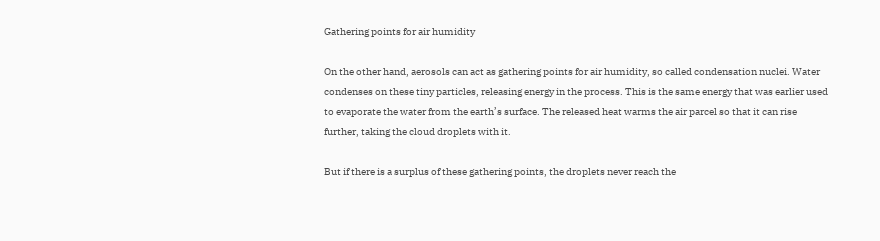Gathering points for air humidity

On the other hand, aerosols can act as gathering points for air humidity, so called condensation nuclei. Water condenses on these tiny particles, releasing energy in the process. This is the same energy that was earlier used to evaporate the water from the earth’s surface. The released heat warms the air parcel so that it can rise further, taking the cloud droplets with it.

But if there is a surplus of these gathering points, the droplets never reach the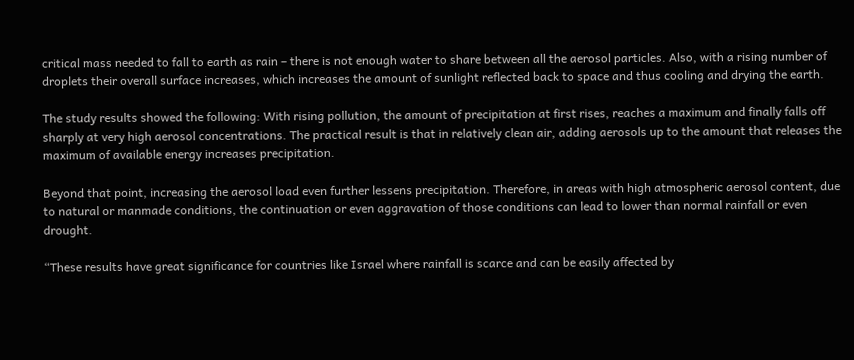critical mass needed to fall to earth as rain – there is not enough water to share between all the aerosol particles. Also, with a rising number of droplets their overall surface increases, which increases the amount of sunlight reflected back to space and thus cooling and drying the earth.

The study results showed the following: With rising pollution, the amount of precipitation at first rises, reaches a maximum and finally falls off sharply at very high aerosol concentrations. The practical result is that in relatively clean air, adding aerosols up to the amount that releases the maximum of available energy increases precipitation.

Beyond that point, increasing the aerosol load even further lessens precipitation. Therefore, in areas with high atmospheric aerosol content, due to natural or manmade conditions, the continuation or even aggravation of those conditions can lead to lower than normal rainfall or even drought.

“These results have great significance for countries like Israel where rainfall is scarce and can be easily affected by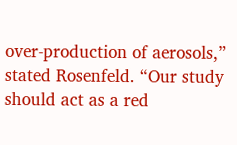over-production of aerosols,” stated Rosenfeld. “Our study should act as a red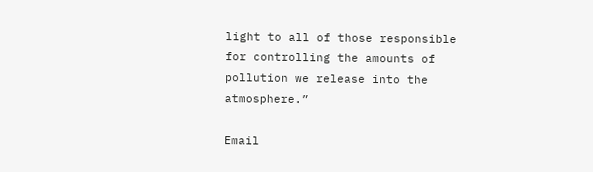light to all of those responsible for controlling the amounts of pollution we release into the atmosphere.”

Email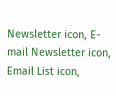Newsletter icon, E-mail Newsletter icon, Email List icon,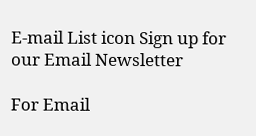E-mail List icon Sign up for our Email Newsletter

For Email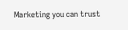Marketing you can trust